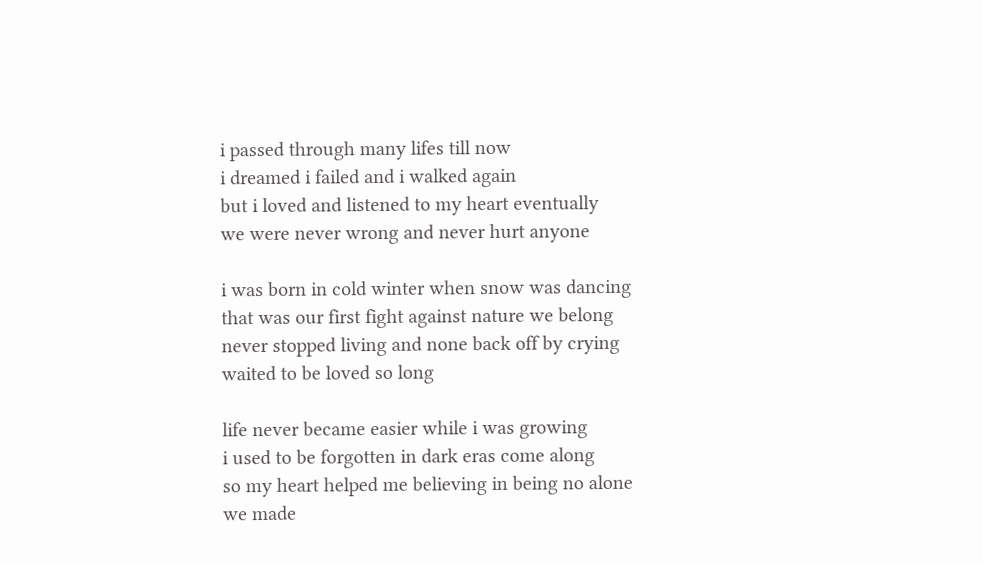i passed through many lifes till now
i dreamed i failed and i walked again
but i loved and listened to my heart eventually
we were never wrong and never hurt anyone

i was born in cold winter when snow was dancing
that was our first fight against nature we belong
never stopped living and none back off by crying
waited to be loved so long

life never became easier while i was growing
i used to be forgotten in dark eras come along
so my heart helped me believing in being no alone
we made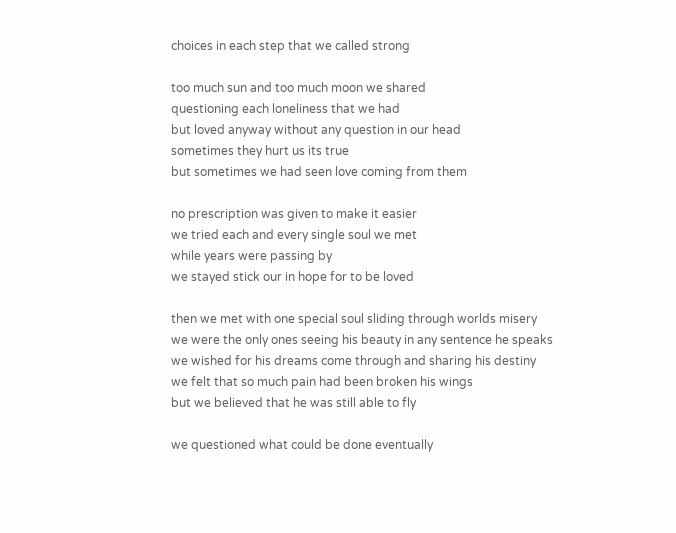choices in each step that we called strong

too much sun and too much moon we shared
questioning each loneliness that we had
but loved anyway without any question in our head
sometimes they hurt us its true
but sometimes we had seen love coming from them

no prescription was given to make it easier
we tried each and every single soul we met
while years were passing by
we stayed stick our in hope for to be loved

then we met with one special soul sliding through worlds misery
we were the only ones seeing his beauty in any sentence he speaks
we wished for his dreams come through and sharing his destiny
we felt that so much pain had been broken his wings
but we believed that he was still able to fly

we questioned what could be done eventually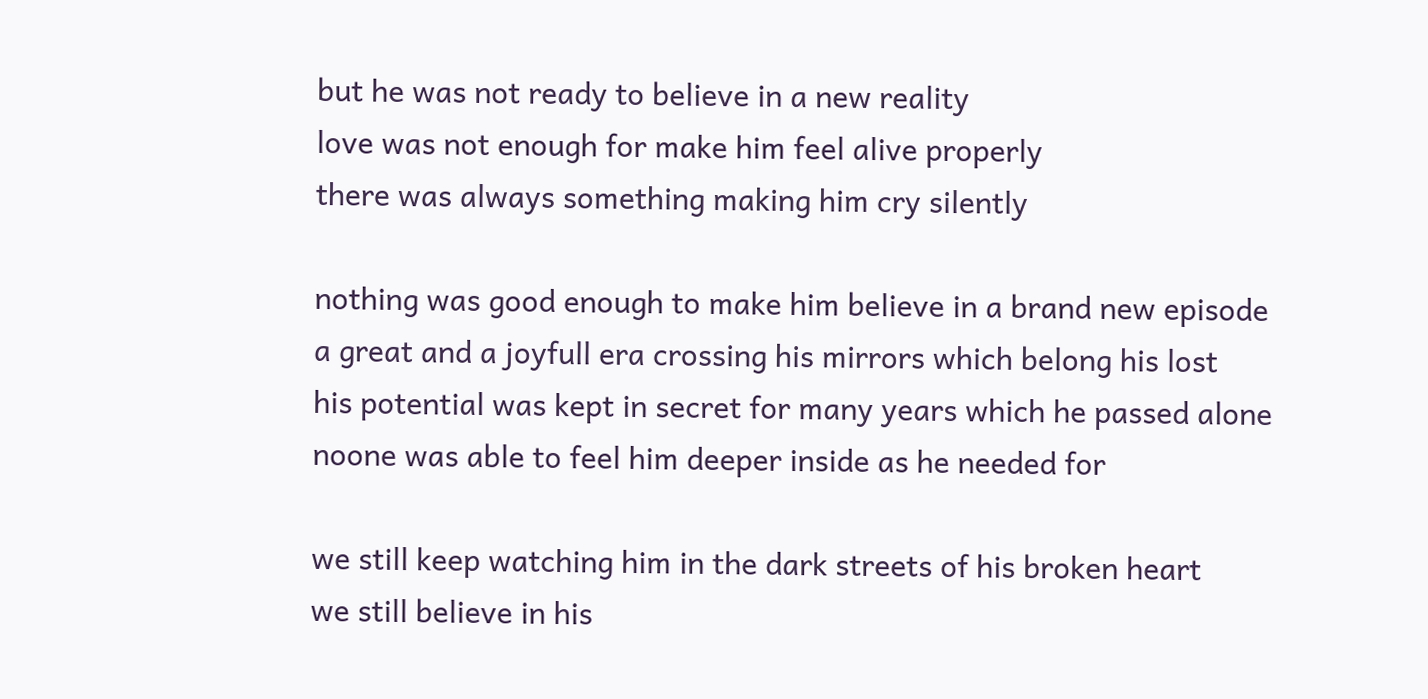but he was not ready to believe in a new reality
love was not enough for make him feel alive properly
there was always something making him cry silently

nothing was good enough to make him believe in a brand new episode
a great and a joyfull era crossing his mirrors which belong his lost
his potential was kept in secret for many years which he passed alone
noone was able to feel him deeper inside as he needed for

we still keep watching him in the dark streets of his broken heart
we still believe in his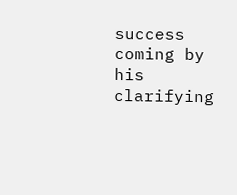success coming by his clarifying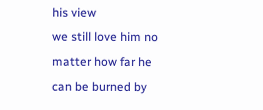his view
we still love him no matter how far he can be burned by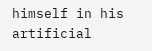himself in his artificial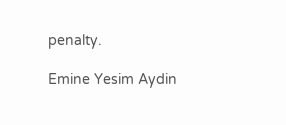penalty.

Emine Yesim Aydin